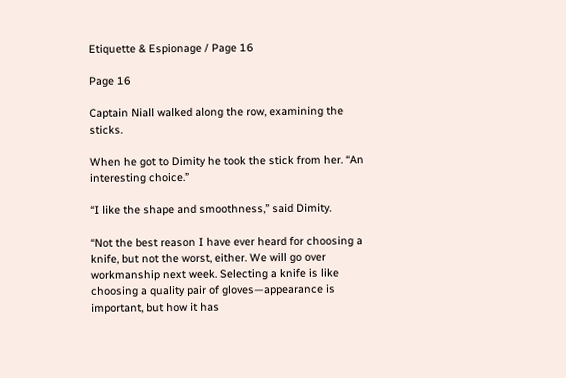Etiquette & Espionage / Page 16

Page 16

Captain Niall walked along the row, examining the sticks.

When he got to Dimity he took the stick from her. “An interesting choice.”

“I like the shape and smoothness,” said Dimity.

“Not the best reason I have ever heard for choosing a knife, but not the worst, either. We will go over workmanship next week. Selecting a knife is like choosing a quality pair of gloves—appearance is important, but how it has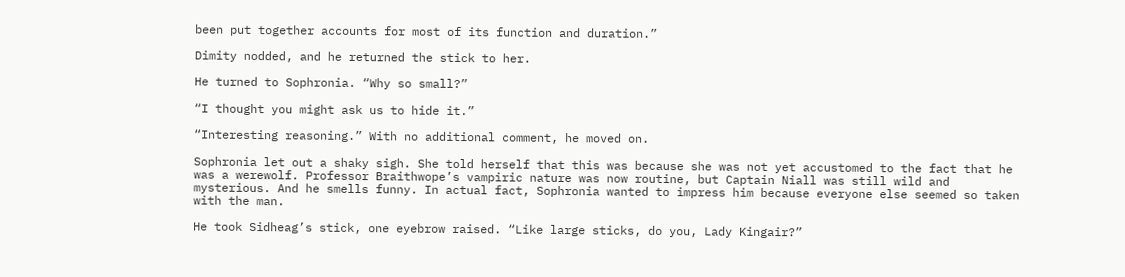been put together accounts for most of its function and duration.”

Dimity nodded, and he returned the stick to her.

He turned to Sophronia. “Why so small?”

“I thought you might ask us to hide it.”

“Interesting reasoning.” With no additional comment, he moved on.

Sophronia let out a shaky sigh. She told herself that this was because she was not yet accustomed to the fact that he was a werewolf. Professor Braithwope’s vampiric nature was now routine, but Captain Niall was still wild and mysterious. And he smells funny. In actual fact, Sophronia wanted to impress him because everyone else seemed so taken with the man.

He took Sidheag’s stick, one eyebrow raised. “Like large sticks, do you, Lady Kingair?”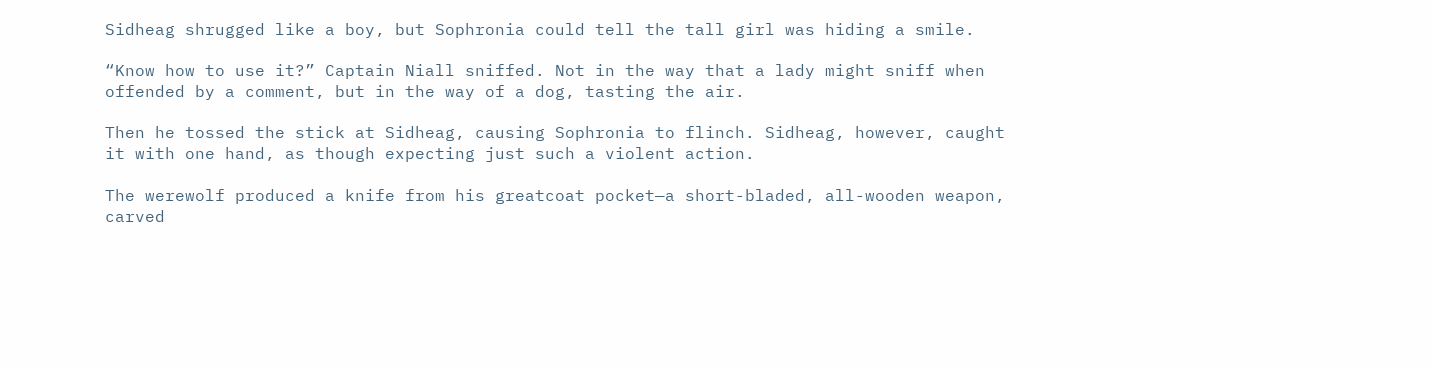Sidheag shrugged like a boy, but Sophronia could tell the tall girl was hiding a smile.

“Know how to use it?” Captain Niall sniffed. Not in the way that a lady might sniff when offended by a comment, but in the way of a dog, tasting the air.

Then he tossed the stick at Sidheag, causing Sophronia to flinch. Sidheag, however, caught it with one hand, as though expecting just such a violent action.

The werewolf produced a knife from his greatcoat pocket—a short-bladed, all-wooden weapon, carved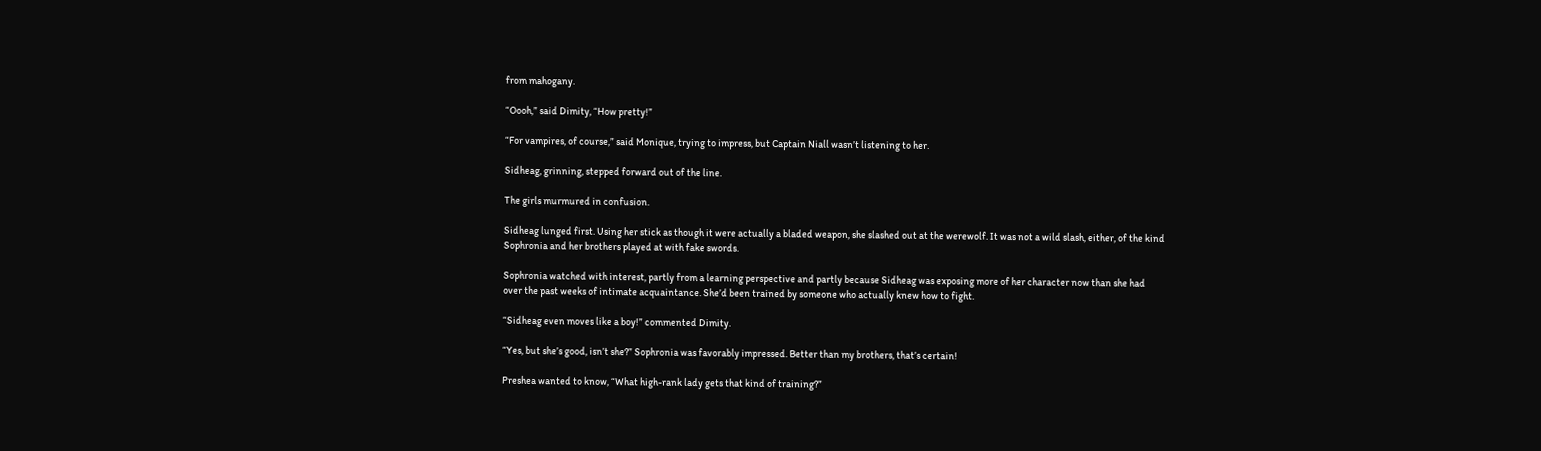from mahogany.

“Oooh,” said Dimity, “How pretty!”

“For vampires, of course,” said Monique, trying to impress, but Captain Niall wasn’t listening to her.

Sidheag, grinning, stepped forward out of the line.

The girls murmured in confusion.

Sidheag lunged first. Using her stick as though it were actually a bladed weapon, she slashed out at the werewolf. It was not a wild slash, either, of the kind Sophronia and her brothers played at with fake swords.

Sophronia watched with interest, partly from a learning perspective and partly because Sidheag was exposing more of her character now than she had over the past weeks of intimate acquaintance. She’d been trained by someone who actually knew how to fight.

“Sidheag even moves like a boy!” commented Dimity.

“Yes, but she’s good, isn’t she?” Sophronia was favorably impressed. Better than my brothers, that’s certain!

Preshea wanted to know, “What high-rank lady gets that kind of training?”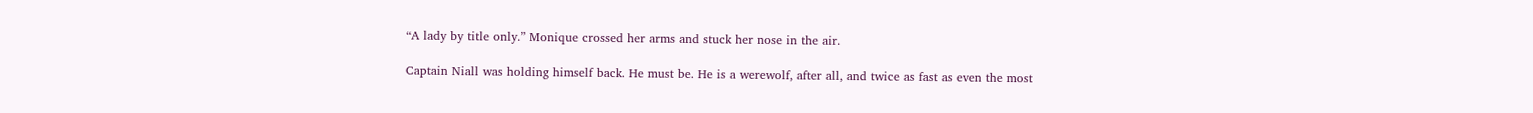“A lady by title only.” Monique crossed her arms and stuck her nose in the air.

Captain Niall was holding himself back. He must be. He is a werewolf, after all, and twice as fast as even the most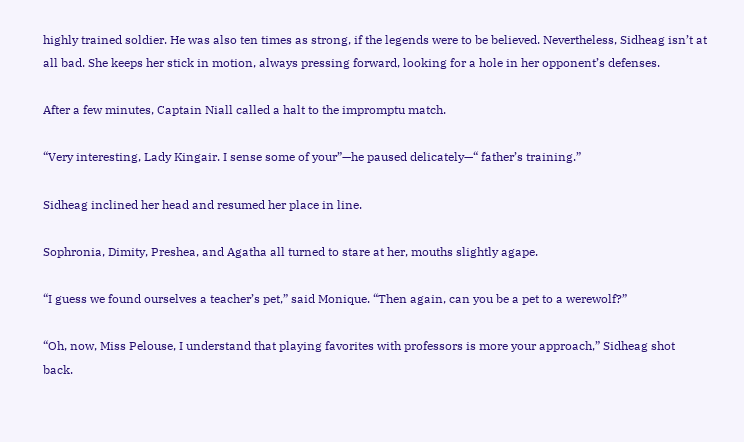highly trained soldier. He was also ten times as strong, if the legends were to be believed. Nevertheless, Sidheag isn’t at all bad. She keeps her stick in motion, always pressing forward, looking for a hole in her opponent’s defenses.

After a few minutes, Captain Niall called a halt to the impromptu match.

“Very interesting, Lady Kingair. I sense some of your”—he paused delicately—“ father’s training.”

Sidheag inclined her head and resumed her place in line.

Sophronia, Dimity, Preshea, and Agatha all turned to stare at her, mouths slightly agape.

“I guess we found ourselves a teacher’s pet,” said Monique. “Then again, can you be a pet to a werewolf?”

“Oh, now, Miss Pelouse, I understand that playing favorites with professors is more your approach,” Sidheag shot back.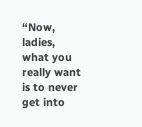“Now, ladies, what you really want is to never get into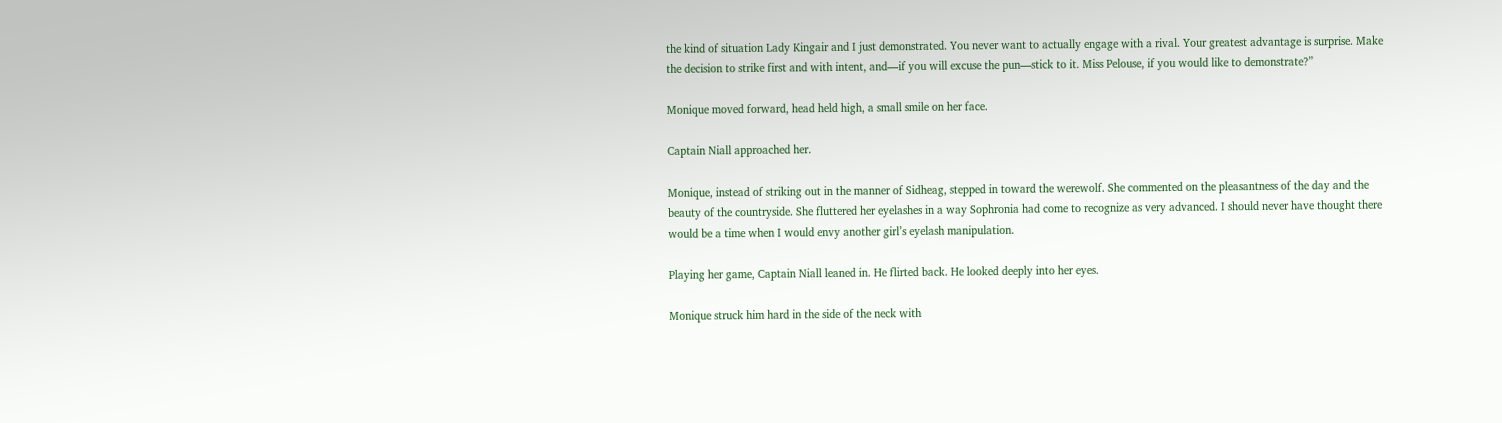the kind of situation Lady Kingair and I just demonstrated. You never want to actually engage with a rival. Your greatest advantage is surprise. Make the decision to strike first and with intent, and—if you will excuse the pun—stick to it. Miss Pelouse, if you would like to demonstrate?”

Monique moved forward, head held high, a small smile on her face.

Captain Niall approached her.

Monique, instead of striking out in the manner of Sidheag, stepped in toward the werewolf. She commented on the pleasantness of the day and the beauty of the countryside. She fluttered her eyelashes in a way Sophronia had come to recognize as very advanced. I should never have thought there would be a time when I would envy another girl’s eyelash manipulation.

Playing her game, Captain Niall leaned in. He flirted back. He looked deeply into her eyes.

Monique struck him hard in the side of the neck with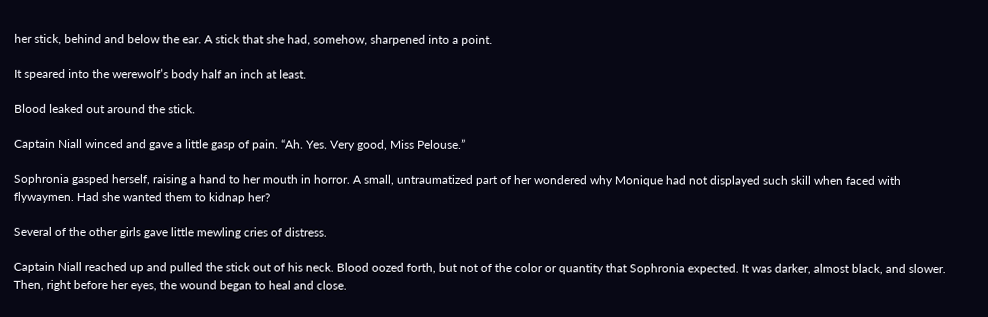her stick, behind and below the ear. A stick that she had, somehow, sharpened into a point.

It speared into the werewolf’s body half an inch at least.

Blood leaked out around the stick.

Captain Niall winced and gave a little gasp of pain. “Ah. Yes. Very good, Miss Pelouse.”

Sophronia gasped herself, raising a hand to her mouth in horror. A small, untraumatized part of her wondered why Monique had not displayed such skill when faced with flywaymen. Had she wanted them to kidnap her?

Several of the other girls gave little mewling cries of distress.

Captain Niall reached up and pulled the stick out of his neck. Blood oozed forth, but not of the color or quantity that Sophronia expected. It was darker, almost black, and slower. Then, right before her eyes, the wound began to heal and close.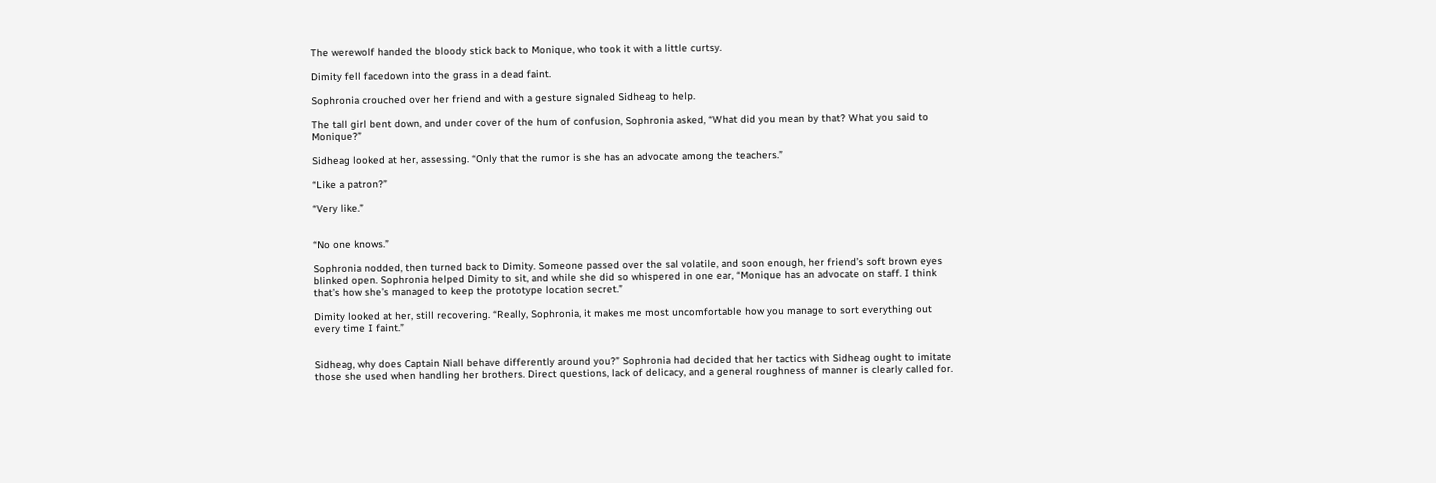The werewolf handed the bloody stick back to Monique, who took it with a little curtsy.

Dimity fell facedown into the grass in a dead faint.

Sophronia crouched over her friend and with a gesture signaled Sidheag to help.

The tall girl bent down, and under cover of the hum of confusion, Sophronia asked, “What did you mean by that? What you said to Monique?”

Sidheag looked at her, assessing. “Only that the rumor is she has an advocate among the teachers.”

“Like a patron?”

“Very like.”


“No one knows.”

Sophronia nodded, then turned back to Dimity. Someone passed over the sal volatile, and soon enough, her friend’s soft brown eyes blinked open. Sophronia helped Dimity to sit, and while she did so whispered in one ear, “Monique has an advocate on staff. I think that’s how she’s managed to keep the prototype location secret.”

Dimity looked at her, still recovering. “Really, Sophronia, it makes me most uncomfortable how you manage to sort everything out every time I faint.”


Sidheag, why does Captain Niall behave differently around you?” Sophronia had decided that her tactics with Sidheag ought to imitate those she used when handling her brothers. Direct questions, lack of delicacy, and a general roughness of manner is clearly called for.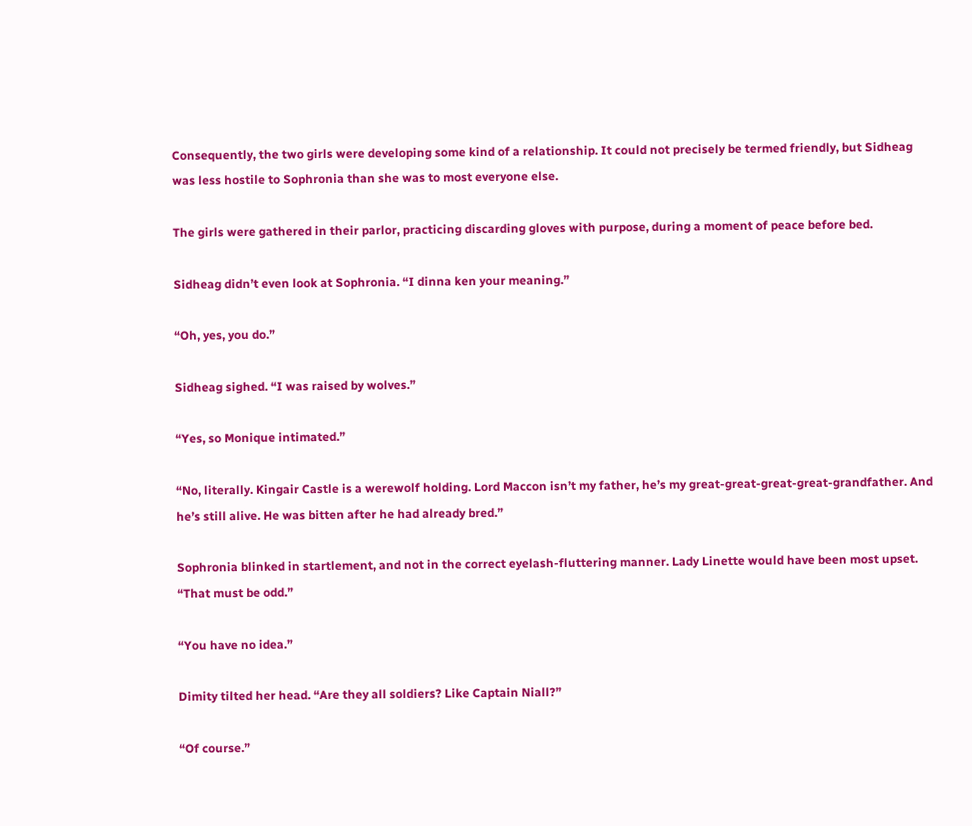Consequently, the two girls were developing some kind of a relationship. It could not precisely be termed friendly, but Sidheag was less hostile to Sophronia than she was to most everyone else.

The girls were gathered in their parlor, practicing discarding gloves with purpose, during a moment of peace before bed.

Sidheag didn’t even look at Sophronia. “I dinna ken your meaning.”

“Oh, yes, you do.”

Sidheag sighed. “I was raised by wolves.”

“Yes, so Monique intimated.”

“No, literally. Kingair Castle is a werewolf holding. Lord Maccon isn’t my father, he’s my great-great-great-great-grandfather. And he’s still alive. He was bitten after he had already bred.”

Sophronia blinked in startlement, and not in the correct eyelash-fluttering manner. Lady Linette would have been most upset. “That must be odd.”

“You have no idea.”

Dimity tilted her head. “Are they all soldiers? Like Captain Niall?”

“Of course.”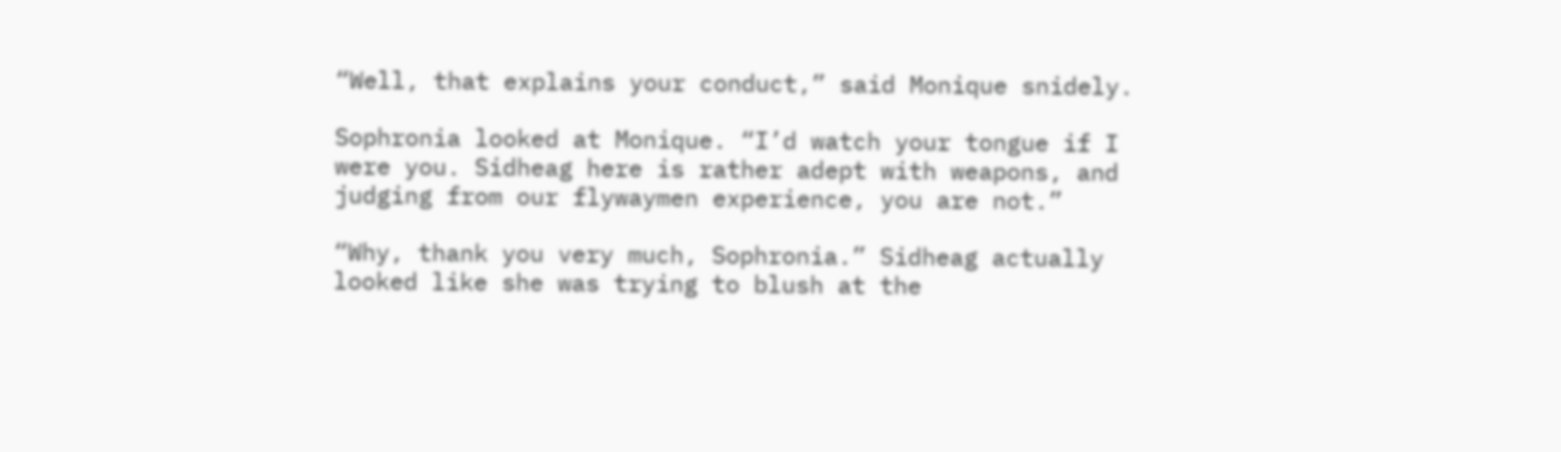“Well, that explains your conduct,” said Monique snidely.

Sophronia looked at Monique. “I’d watch your tongue if I were you. Sidheag here is rather adept with weapons, and judging from our flywaymen experience, you are not.”

“Why, thank you very much, Sophronia.” Sidheag actually looked like she was trying to blush at the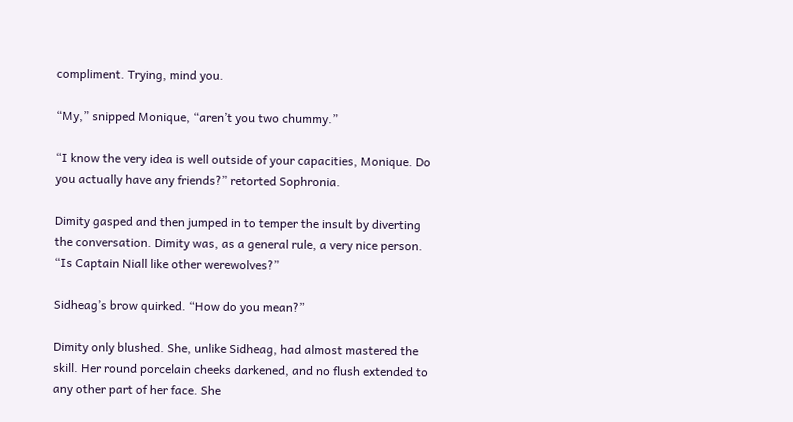compliment. Trying, mind you.

“My,” snipped Monique, “aren’t you two chummy.”

“I know the very idea is well outside of your capacities, Monique. Do you actually have any friends?” retorted Sophronia.

Dimity gasped and then jumped in to temper the insult by diverting the conversation. Dimity was, as a general rule, a very nice person. “Is Captain Niall like other werewolves?”

Sidheag’s brow quirked. “How do you mean?”

Dimity only blushed. She, unlike Sidheag, had almost mastered the skill. Her round porcelain cheeks darkened, and no flush extended to any other part of her face. She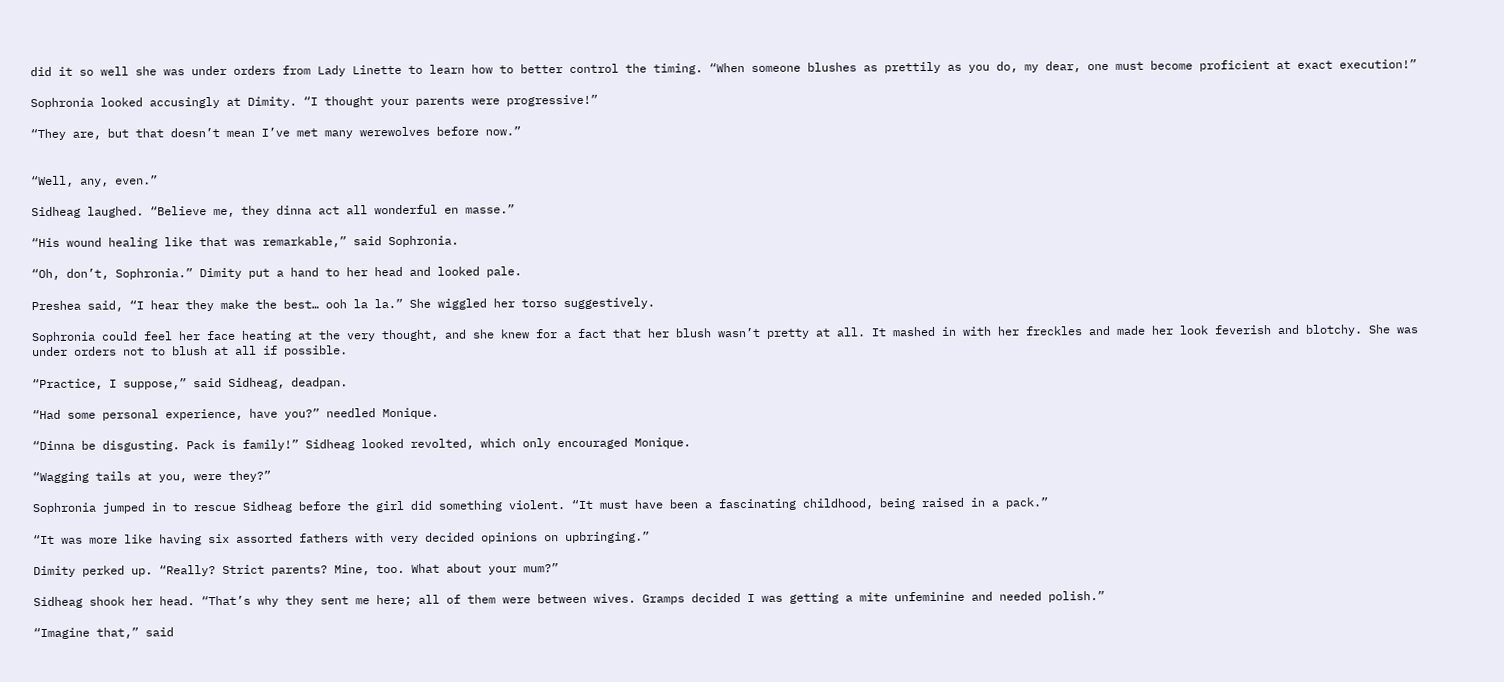did it so well she was under orders from Lady Linette to learn how to better control the timing. “When someone blushes as prettily as you do, my dear, one must become proficient at exact execution!”

Sophronia looked accusingly at Dimity. “I thought your parents were progressive!”

“They are, but that doesn’t mean I’ve met many werewolves before now.”


“Well, any, even.”

Sidheag laughed. “Believe me, they dinna act all wonderful en masse.”

“His wound healing like that was remarkable,” said Sophronia.

“Oh, don’t, Sophronia.” Dimity put a hand to her head and looked pale.

Preshea said, “I hear they make the best… ooh la la.” She wiggled her torso suggestively.

Sophronia could feel her face heating at the very thought, and she knew for a fact that her blush wasn’t pretty at all. It mashed in with her freckles and made her look feverish and blotchy. She was under orders not to blush at all if possible.

“Practice, I suppose,” said Sidheag, deadpan.

“Had some personal experience, have you?” needled Monique.

“Dinna be disgusting. Pack is family!” Sidheag looked revolted, which only encouraged Monique.

“Wagging tails at you, were they?”

Sophronia jumped in to rescue Sidheag before the girl did something violent. “It must have been a fascinating childhood, being raised in a pack.”

“It was more like having six assorted fathers with very decided opinions on upbringing.”

Dimity perked up. “Really? Strict parents? Mine, too. What about your mum?”

Sidheag shook her head. “That’s why they sent me here; all of them were between wives. Gramps decided I was getting a mite unfeminine and needed polish.”

“Imagine that,” said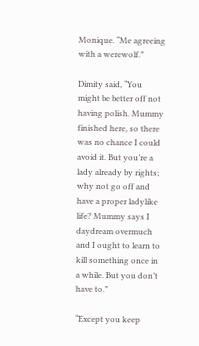Monique. “Me agreeing with a werewolf.”

Dimity said, “You might be better off not having polish. Mummy finished here, so there was no chance I could avoid it. But you’re a lady already by rights; why not go off and have a proper ladylike life? Mummy says I daydream overmuch and I ought to learn to kill something once in a while. But you don’t have to.”

“Except you keep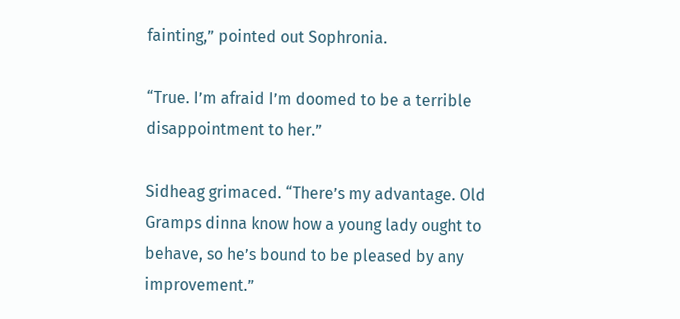fainting,” pointed out Sophronia.

“True. I’m afraid I’m doomed to be a terrible disappointment to her.”

Sidheag grimaced. “There’s my advantage. Old Gramps dinna know how a young lady ought to behave, so he’s bound to be pleased by any improvement.”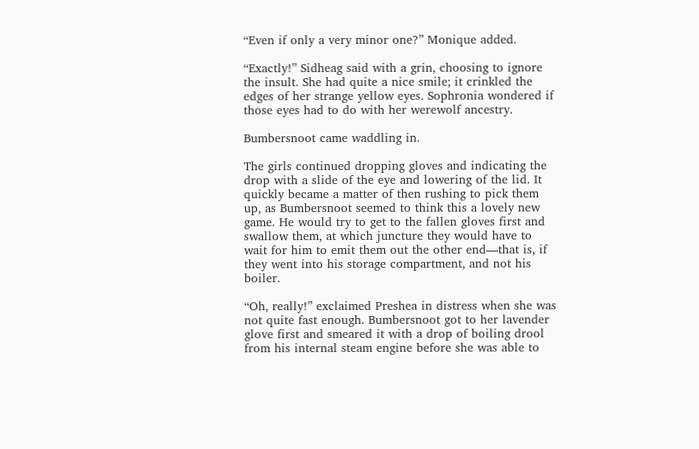“Even if only a very minor one?” Monique added.

“Exactly!” Sidheag said with a grin, choosing to ignore the insult. She had quite a nice smile; it crinkled the edges of her strange yellow eyes. Sophronia wondered if those eyes had to do with her werewolf ancestry.

Bumbersnoot came waddling in.

The girls continued dropping gloves and indicating the drop with a slide of the eye and lowering of the lid. It quickly became a matter of then rushing to pick them up, as Bumbersnoot seemed to think this a lovely new game. He would try to get to the fallen gloves first and swallow them, at which juncture they would have to wait for him to emit them out the other end—that is, if they went into his storage compartment, and not his boiler.

“Oh, really!” exclaimed Preshea in distress when she was not quite fast enough. Bumbersnoot got to her lavender glove first and smeared it with a drop of boiling drool from his internal steam engine before she was able to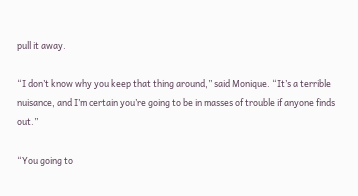pull it away.

“I don’t know why you keep that thing around,” said Monique. “It’s a terrible nuisance, and I’m certain you’re going to be in masses of trouble if anyone finds out.”

“You going to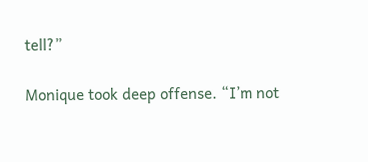tell?”

Monique took deep offense. “I’m not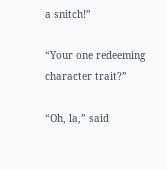a snitch!”

“Your one redeeming character trait?”

“Oh, la,” said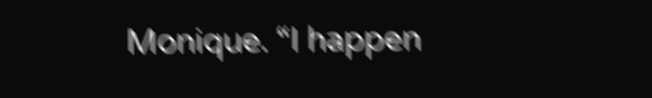Monique. “I happen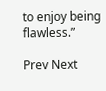to enjoy being flawless.”

Prev Next